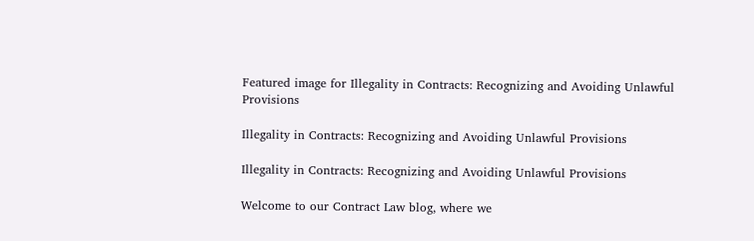Featured image for Illegality in Contracts: Recognizing and Avoiding Unlawful Provisions

Illegality in Contracts: Recognizing and Avoiding Unlawful Provisions

Illegality in Contracts: Recognizing and Avoiding Unlawful Provisions

Welcome to our Contract Law blog, where we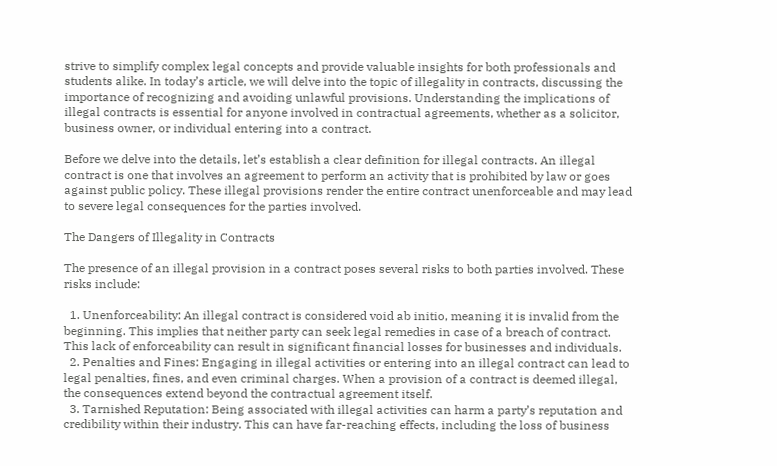strive to simplify complex legal concepts and provide valuable insights for both professionals and students alike. In today’s article, we will delve into the topic of illegality in contracts, discussing the importance of recognizing and avoiding unlawful provisions. Understanding the implications of illegal contracts is essential for anyone involved in contractual agreements, whether as a solicitor, business owner, or individual entering into a contract.

Before we delve into the details, let’s establish a clear definition for illegal contracts. An illegal contract is one that involves an agreement to perform an activity that is prohibited by law or goes against public policy. These illegal provisions render the entire contract unenforceable and may lead to severe legal consequences for the parties involved.

The Dangers of Illegality in Contracts

The presence of an illegal provision in a contract poses several risks to both parties involved. These risks include:

  1. Unenforceability: An illegal contract is considered void ab initio, meaning it is invalid from the beginning. This implies that neither party can seek legal remedies in case of a breach of contract. This lack of enforceability can result in significant financial losses for businesses and individuals.
  2. Penalties and Fines: Engaging in illegal activities or entering into an illegal contract can lead to legal penalties, fines, and even criminal charges. When a provision of a contract is deemed illegal, the consequences extend beyond the contractual agreement itself.
  3. Tarnished Reputation: Being associated with illegal activities can harm a party’s reputation and credibility within their industry. This can have far-reaching effects, including the loss of business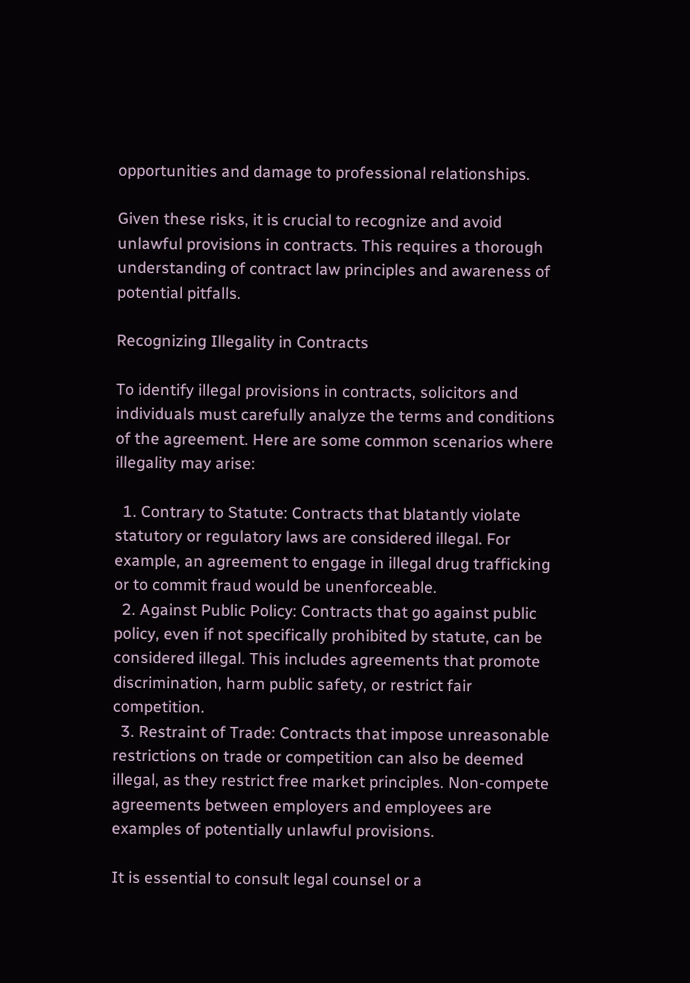opportunities and damage to professional relationships.

Given these risks, it is crucial to recognize and avoid unlawful provisions in contracts. This requires a thorough understanding of contract law principles and awareness of potential pitfalls.

Recognizing Illegality in Contracts

To identify illegal provisions in contracts, solicitors and individuals must carefully analyze the terms and conditions of the agreement. Here are some common scenarios where illegality may arise:

  1. Contrary to Statute: Contracts that blatantly violate statutory or regulatory laws are considered illegal. For example, an agreement to engage in illegal drug trafficking or to commit fraud would be unenforceable.
  2. Against Public Policy: Contracts that go against public policy, even if not specifically prohibited by statute, can be considered illegal. This includes agreements that promote discrimination, harm public safety, or restrict fair competition.
  3. Restraint of Trade: Contracts that impose unreasonable restrictions on trade or competition can also be deemed illegal, as they restrict free market principles. Non-compete agreements between employers and employees are examples of potentially unlawful provisions.

It is essential to consult legal counsel or a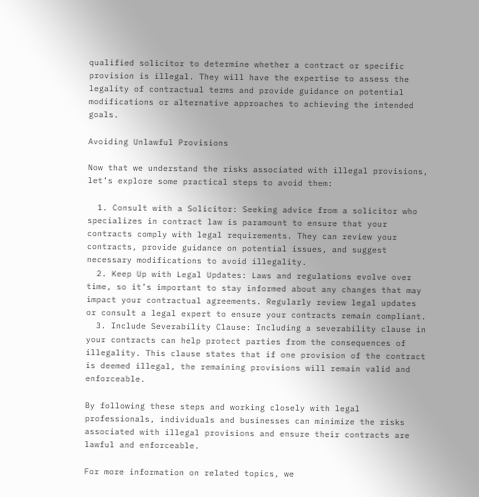qualified solicitor to determine whether a contract or specific provision is illegal. They will have the expertise to assess the legality of contractual terms and provide guidance on potential modifications or alternative approaches to achieving the intended goals.

Avoiding Unlawful Provisions

Now that we understand the risks associated with illegal provisions, let’s explore some practical steps to avoid them:

  1. Consult with a Solicitor: Seeking advice from a solicitor who specializes in contract law is paramount to ensure that your contracts comply with legal requirements. They can review your contracts, provide guidance on potential issues, and suggest necessary modifications to avoid illegality.
  2. Keep Up with Legal Updates: Laws and regulations evolve over time, so it’s important to stay informed about any changes that may impact your contractual agreements. Regularly review legal updates or consult a legal expert to ensure your contracts remain compliant.
  3. Include Severability Clause: Including a severability clause in your contracts can help protect parties from the consequences of illegality. This clause states that if one provision of the contract is deemed illegal, the remaining provisions will remain valid and enforceable.

By following these steps and working closely with legal professionals, individuals and businesses can minimize the risks associated with illegal provisions and ensure their contracts are lawful and enforceable.

For more information on related topics, we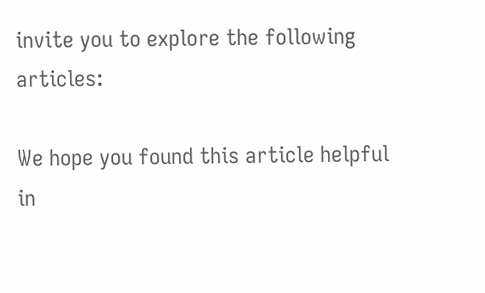invite you to explore the following articles:

We hope you found this article helpful in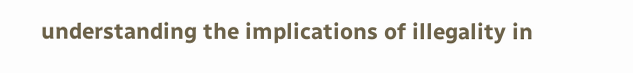understanding the implications of illegality in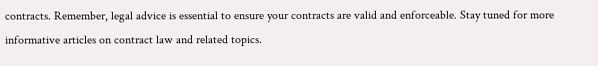contracts. Remember, legal advice is essential to ensure your contracts are valid and enforceable. Stay tuned for more informative articles on contract law and related topics.